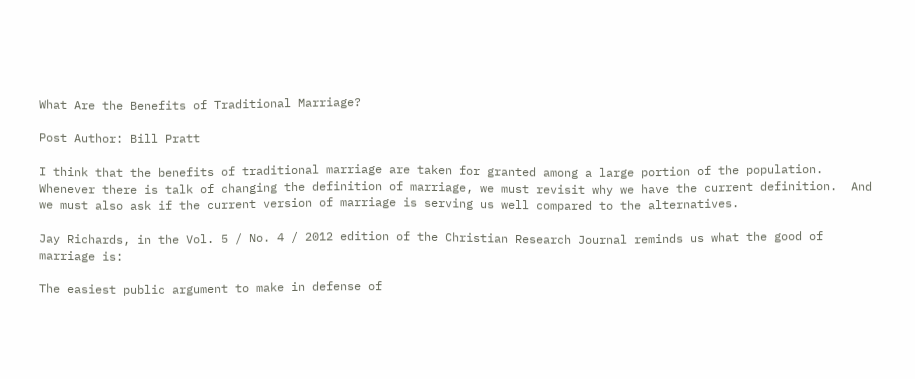What Are the Benefits of Traditional Marriage?

Post Author: Bill Pratt

I think that the benefits of traditional marriage are taken for granted among a large portion of the population.  Whenever there is talk of changing the definition of marriage, we must revisit why we have the current definition.  And we must also ask if the current version of marriage is serving us well compared to the alternatives.

Jay Richards, in the Vol. 5 / No. 4 / 2012 edition of the Christian Research Journal reminds us what the good of marriage is:

The easiest public argument to make in defense of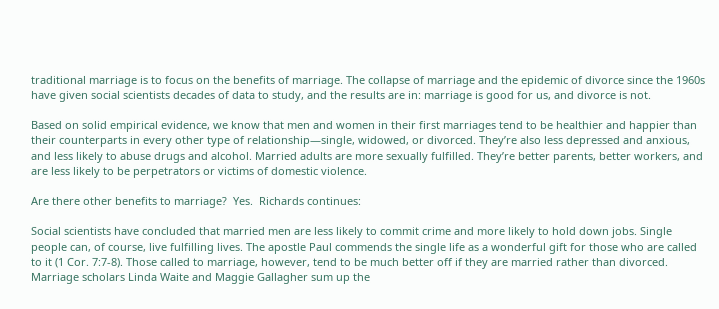traditional marriage is to focus on the benefits of marriage. The collapse of marriage and the epidemic of divorce since the 1960s have given social scientists decades of data to study, and the results are in: marriage is good for us, and divorce is not.

Based on solid empirical evidence, we know that men and women in their first marriages tend to be healthier and happier than their counterparts in every other type of relationship—single, widowed, or divorced. They’re also less depressed and anxious, and less likely to abuse drugs and alcohol. Married adults are more sexually fulfilled. They’re better parents, better workers, and are less likely to be perpetrators or victims of domestic violence.

Are there other benefits to marriage?  Yes.  Richards continues:

Social scientists have concluded that married men are less likely to commit crime and more likely to hold down jobs. Single people can, of course, live fulfilling lives. The apostle Paul commends the single life as a wonderful gift for those who are called to it (1 Cor. 7:7-8). Those called to marriage, however, tend to be much better off if they are married rather than divorced. Marriage scholars Linda Waite and Maggie Gallagher sum up the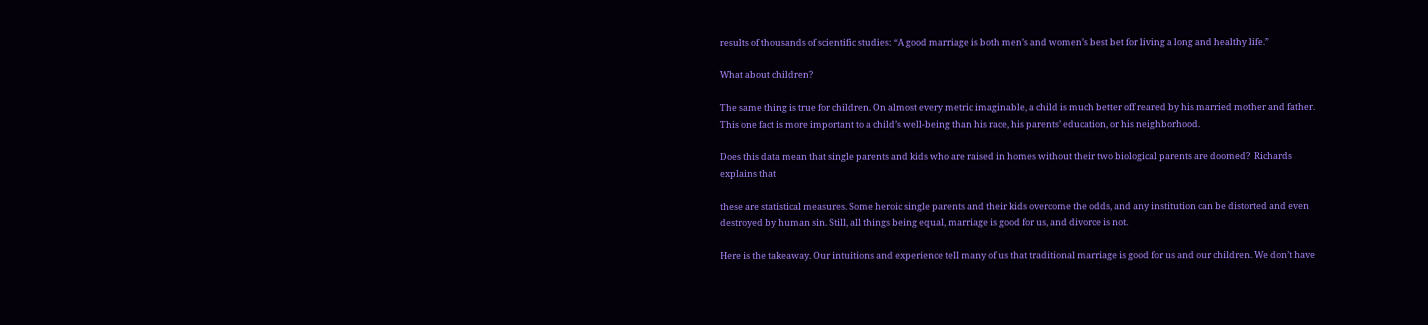results of thousands of scientific studies: “A good marriage is both men’s and women’s best bet for living a long and healthy life.”

What about children?

The same thing is true for children. On almost every metric imaginable, a child is much better off reared by his married mother and father. This one fact is more important to a child’s well-being than his race, his parents’ education, or his neighborhood.

Does this data mean that single parents and kids who are raised in homes without their two biological parents are doomed?  Richards explains that

these are statistical measures. Some heroic single parents and their kids overcome the odds, and any institution can be distorted and even destroyed by human sin. Still, all things being equal, marriage is good for us, and divorce is not.

Here is the takeaway. Our intuitions and experience tell many of us that traditional marriage is good for us and our children. We don’t have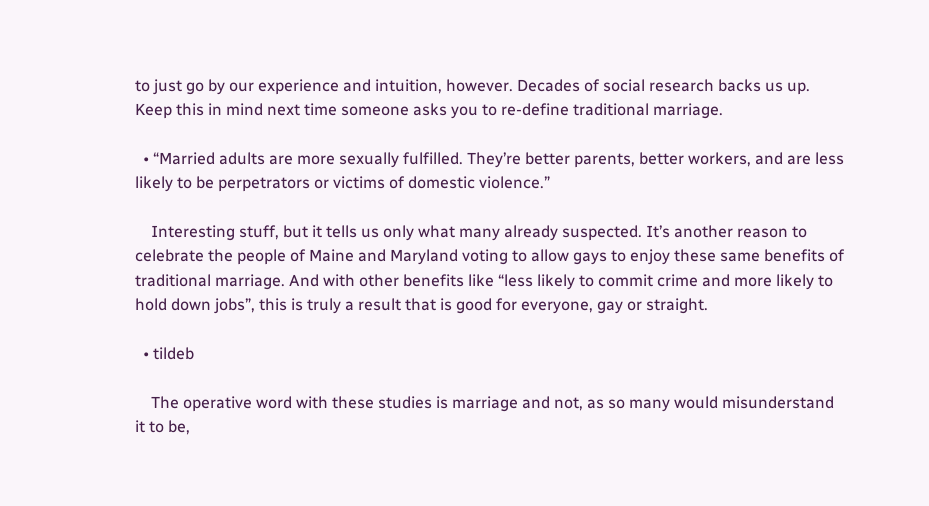to just go by our experience and intuition, however. Decades of social research backs us up. Keep this in mind next time someone asks you to re-define traditional marriage.

  • “Married adults are more sexually fulfilled. They’re better parents, better workers, and are less likely to be perpetrators or victims of domestic violence.”

    Interesting stuff, but it tells us only what many already suspected. It’s another reason to celebrate the people of Maine and Maryland voting to allow gays to enjoy these same benefits of traditional marriage. And with other benefits like “less likely to commit crime and more likely to hold down jobs”, this is truly a result that is good for everyone, gay or straight.

  • tildeb

    The operative word with these studies is marriage and not, as so many would misunderstand it to be,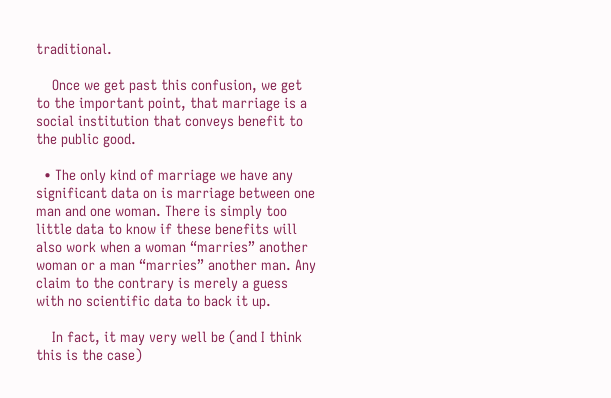traditional.

    Once we get past this confusion, we get to the important point, that marriage is a social institution that conveys benefit to the public good.

  • The only kind of marriage we have any significant data on is marriage between one man and one woman. There is simply too little data to know if these benefits will also work when a woman “marries” another woman or a man “marries” another man. Any claim to the contrary is merely a guess with no scientific data to back it up.

    In fact, it may very well be (and I think this is the case)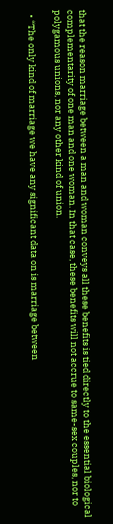that the reason marriage between a man and woman conveys all these benefits is tied directly to the essential biological complementarity of one man and one woman. In that case, these benefits will not accrue to same-sex couples, nor to polygamous unions, nor any other kind of union.

  • “The only kind of marriage we have any significant data on is marriage between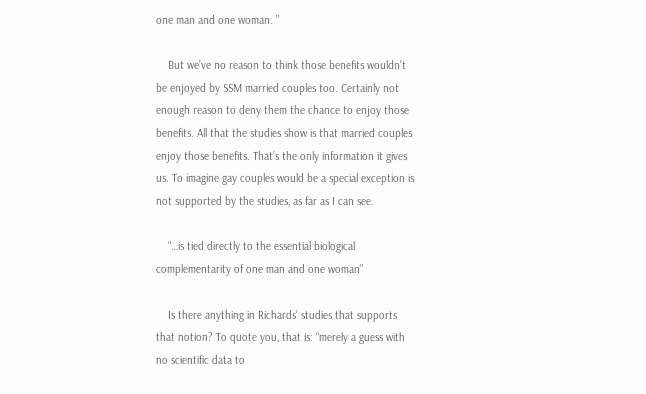one man and one woman. ”

    But we’ve no reason to think those benefits wouldn’t be enjoyed by SSM married couples too. Certainly not enough reason to deny them the chance to enjoy those benefits. All that the studies show is that married couples enjoy those benefits. That’s the only information it gives us. To imagine gay couples would be a special exception is not supported by the studies, as far as I can see.

    “…is tied directly to the essential biological complementarity of one man and one woman”

    Is there anything in Richards’ studies that supports that notion? To quote you, that is: “merely a guess with no scientific data to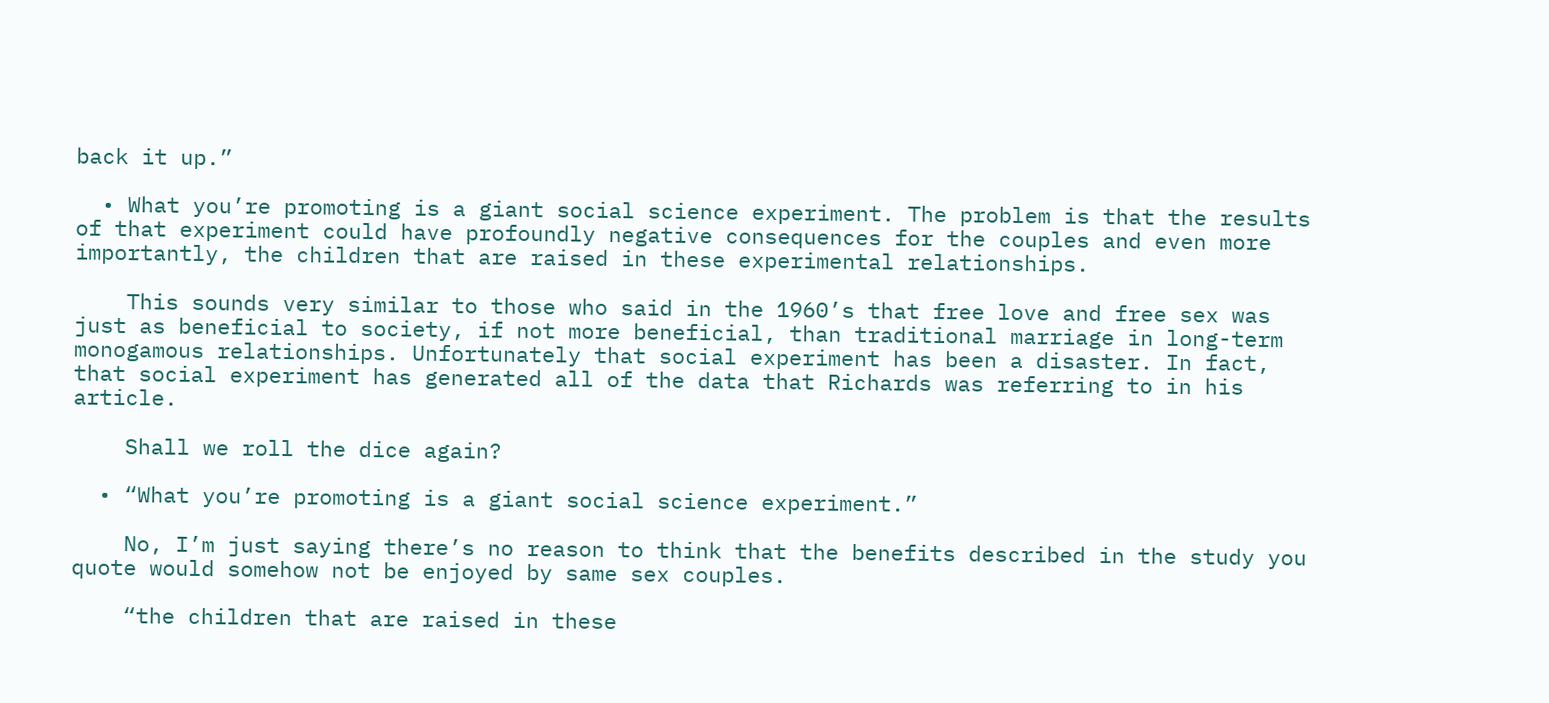back it up.”

  • What you’re promoting is a giant social science experiment. The problem is that the results of that experiment could have profoundly negative consequences for the couples and even more importantly, the children that are raised in these experimental relationships.

    This sounds very similar to those who said in the 1960’s that free love and free sex was just as beneficial to society, if not more beneficial, than traditional marriage in long-term monogamous relationships. Unfortunately that social experiment has been a disaster. In fact, that social experiment has generated all of the data that Richards was referring to in his article.

    Shall we roll the dice again?

  • “What you’re promoting is a giant social science experiment.”

    No, I’m just saying there’s no reason to think that the benefits described in the study you quote would somehow not be enjoyed by same sex couples.

    “the children that are raised in these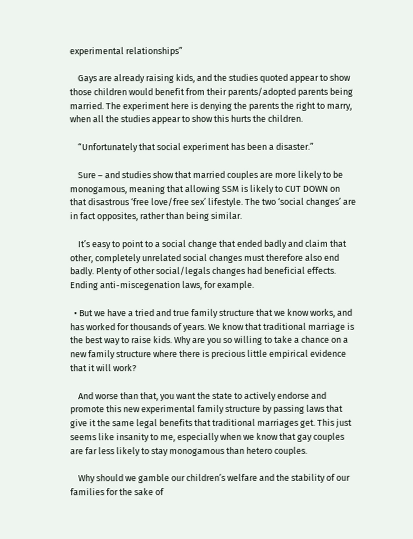experimental relationships”

    Gays are already raising kids, and the studies quoted appear to show those children would benefit from their parents/adopted parents being married. The experiment here is denying the parents the right to marry, when all the studies appear to show this hurts the children.

    “Unfortunately that social experiment has been a disaster.”

    Sure – and studies show that married couples are more likely to be monogamous, meaning that allowing SSM is likely to CUT DOWN on that disastrous ‘free love/free sex’ lifestyle. The two ‘social changes’ are in fact opposites, rather than being similar.

    It’s easy to point to a social change that ended badly and claim that other, completely unrelated social changes must therefore also end badly. Plenty of other social/legals changes had beneficial effects. Ending anti-miscegenation laws, for example.

  • But we have a tried and true family structure that we know works, and has worked for thousands of years. We know that traditional marriage is the best way to raise kids. Why are you so willing to take a chance on a new family structure where there is precious little empirical evidence that it will work?

    And worse than that, you want the state to actively endorse and promote this new experimental family structure by passing laws that give it the same legal benefits that traditional marriages get. This just seems like insanity to me, especially when we know that gay couples are far less likely to stay monogamous than hetero couples.

    Why should we gamble our children’s welfare and the stability of our families for the sake of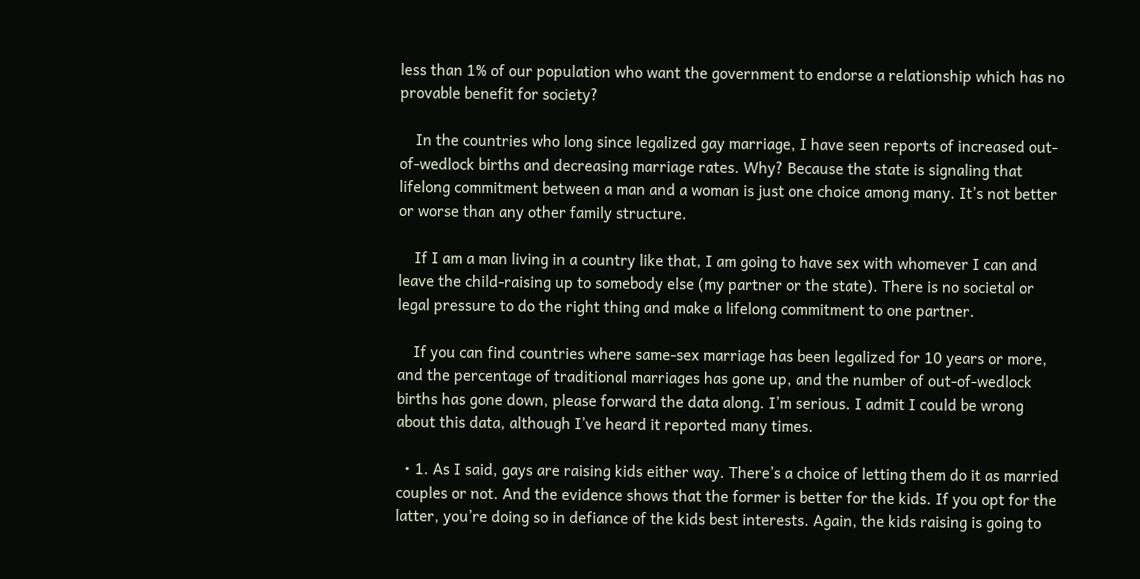less than 1% of our population who want the government to endorse a relationship which has no provable benefit for society?

    In the countries who long since legalized gay marriage, I have seen reports of increased out-of-wedlock births and decreasing marriage rates. Why? Because the state is signaling that lifelong commitment between a man and a woman is just one choice among many. It’s not better or worse than any other family structure.

    If I am a man living in a country like that, I am going to have sex with whomever I can and leave the child-raising up to somebody else (my partner or the state). There is no societal or legal pressure to do the right thing and make a lifelong commitment to one partner.

    If you can find countries where same-sex marriage has been legalized for 10 years or more, and the percentage of traditional marriages has gone up, and the number of out-of-wedlock births has gone down, please forward the data along. I’m serious. I admit I could be wrong about this data, although I’ve heard it reported many times.

  • 1. As I said, gays are raising kids either way. There’s a choice of letting them do it as married couples or not. And the evidence shows that the former is better for the kids. If you opt for the latter, you’re doing so in defiance of the kids best interests. Again, the kids raising is going to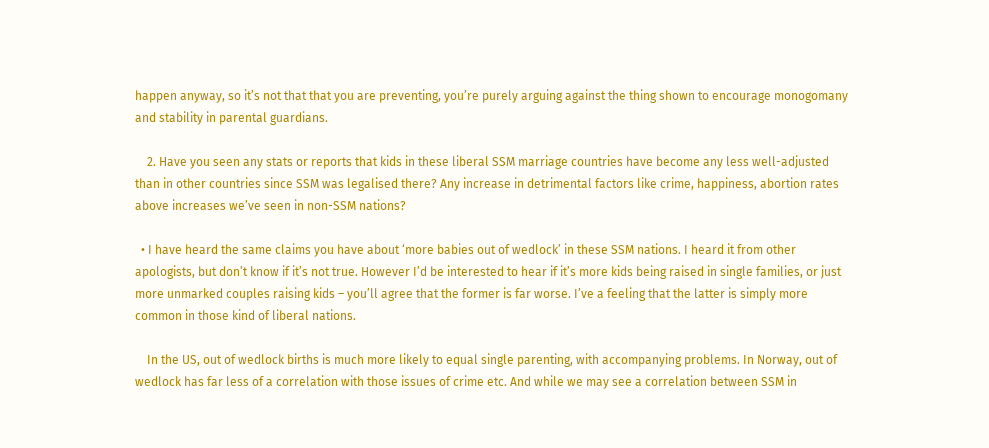happen anyway, so it’s not that that you are preventing, you’re purely arguing against the thing shown to encourage monogomany and stability in parental guardians.

    2. Have you seen any stats or reports that kids in these liberal SSM marriage countries have become any less well-adjusted than in other countries since SSM was legalised there? Any increase in detrimental factors like crime, happiness, abortion rates above increases we’ve seen in non-SSM nations?

  • I have heard the same claims you have about ‘more babies out of wedlock’ in these SSM nations. I heard it from other apologists, but don’t know if it’s not true. However I’d be interested to hear if it’s more kids being raised in single families, or just more unmarked couples raising kids – you’ll agree that the former is far worse. I’ve a feeling that the latter is simply more common in those kind of liberal nations.

    In the US, out of wedlock births is much more likely to equal single parenting, with accompanying problems. In Norway, out of wedlock has far less of a correlation with those issues of crime etc. And while we may see a correlation between SSM in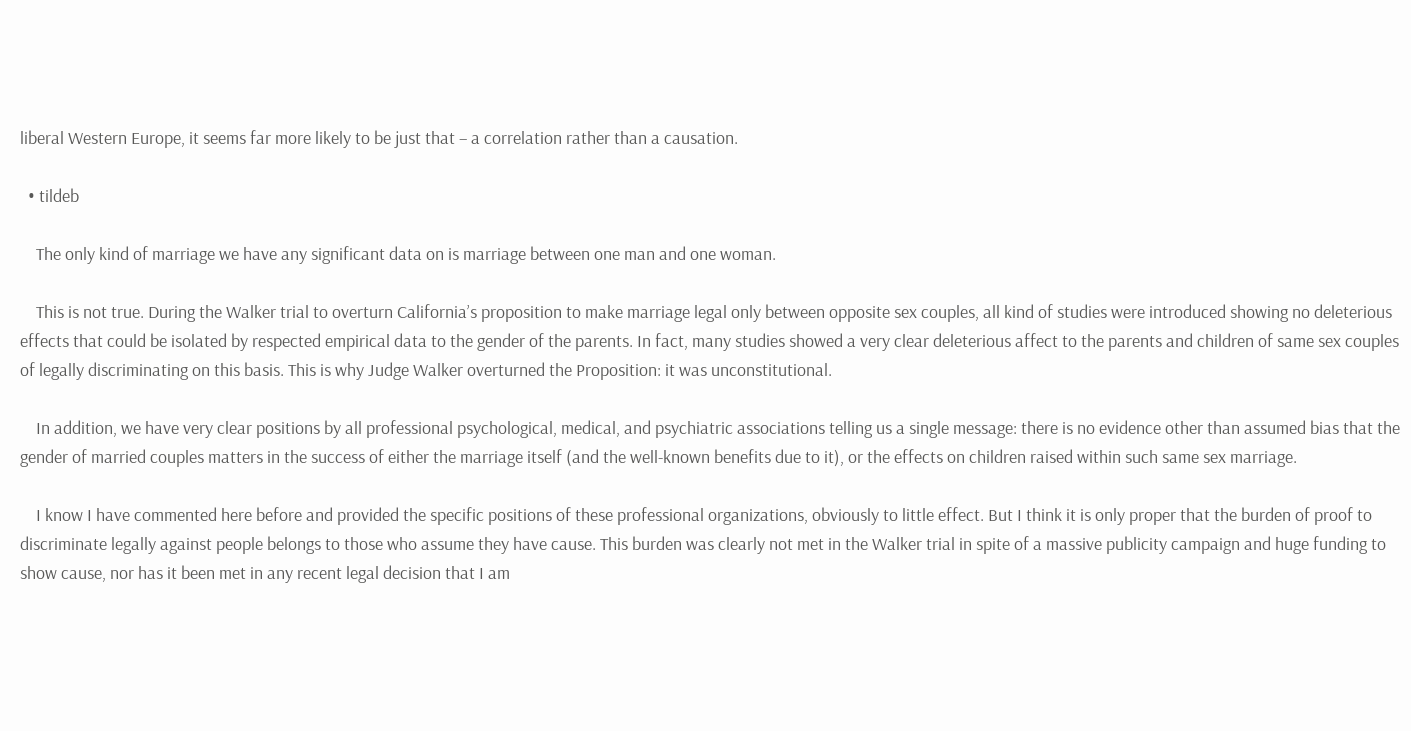liberal Western Europe, it seems far more likely to be just that – a correlation rather than a causation.

  • tildeb

    The only kind of marriage we have any significant data on is marriage between one man and one woman.

    This is not true. During the Walker trial to overturn California’s proposition to make marriage legal only between opposite sex couples, all kind of studies were introduced showing no deleterious effects that could be isolated by respected empirical data to the gender of the parents. In fact, many studies showed a very clear deleterious affect to the parents and children of same sex couples of legally discriminating on this basis. This is why Judge Walker overturned the Proposition: it was unconstitutional.

    In addition, we have very clear positions by all professional psychological, medical, and psychiatric associations telling us a single message: there is no evidence other than assumed bias that the gender of married couples matters in the success of either the marriage itself (and the well-known benefits due to it), or the effects on children raised within such same sex marriage.

    I know I have commented here before and provided the specific positions of these professional organizations, obviously to little effect. But I think it is only proper that the burden of proof to discriminate legally against people belongs to those who assume they have cause. This burden was clearly not met in the Walker trial in spite of a massive publicity campaign and huge funding to show cause, nor has it been met in any recent legal decision that I am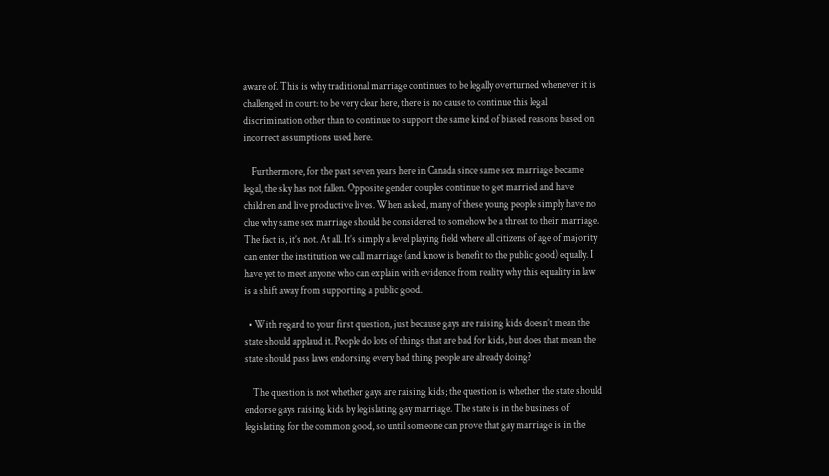aware of. This is why traditional marriage continues to be legally overturned whenever it is challenged in court: to be very clear here, there is no cause to continue this legal discrimination other than to continue to support the same kind of biased reasons based on incorrect assumptions used here.

    Furthermore, for the past seven years here in Canada since same sex marriage became legal, the sky has not fallen. Opposite gender couples continue to get married and have children and live productive lives. When asked, many of these young people simply have no clue why same sex marriage should be considered to somehow be a threat to their marriage. The fact is, it’s not. At all. It’s simply a level playing field where all citizens of age of majority can enter the institution we call marriage (and know is benefit to the public good) equally. I have yet to meet anyone who can explain with evidence from reality why this equality in law is a shift away from supporting a public good.

  • With regard to your first question, just because gays are raising kids doesn’t mean the state should applaud it. People do lots of things that are bad for kids, but does that mean the state should pass laws endorsing every bad thing people are already doing?

    The question is not whether gays are raising kids; the question is whether the state should endorse gays raising kids by legislating gay marriage. The state is in the business of legislating for the common good, so until someone can prove that gay marriage is in the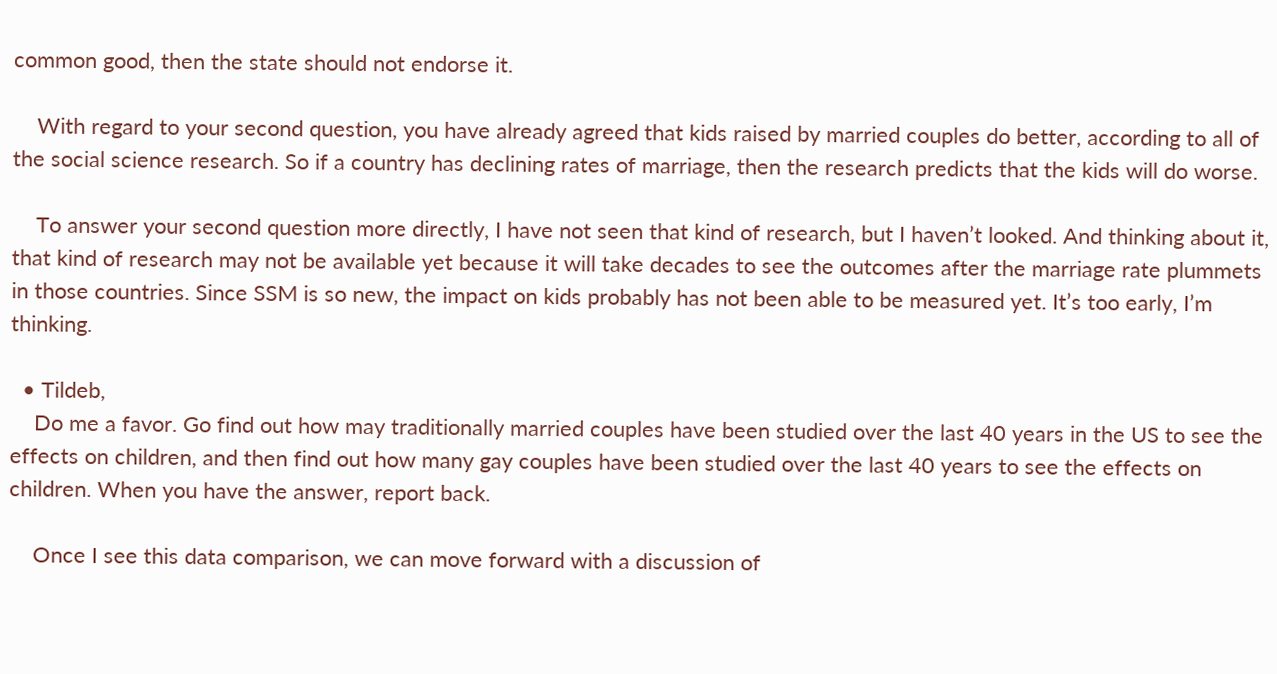common good, then the state should not endorse it.

    With regard to your second question, you have already agreed that kids raised by married couples do better, according to all of the social science research. So if a country has declining rates of marriage, then the research predicts that the kids will do worse.

    To answer your second question more directly, I have not seen that kind of research, but I haven’t looked. And thinking about it, that kind of research may not be available yet because it will take decades to see the outcomes after the marriage rate plummets in those countries. Since SSM is so new, the impact on kids probably has not been able to be measured yet. It’s too early, I’m thinking.

  • Tildeb,
    Do me a favor. Go find out how may traditionally married couples have been studied over the last 40 years in the US to see the effects on children, and then find out how many gay couples have been studied over the last 40 years to see the effects on children. When you have the answer, report back.

    Once I see this data comparison, we can move forward with a discussion of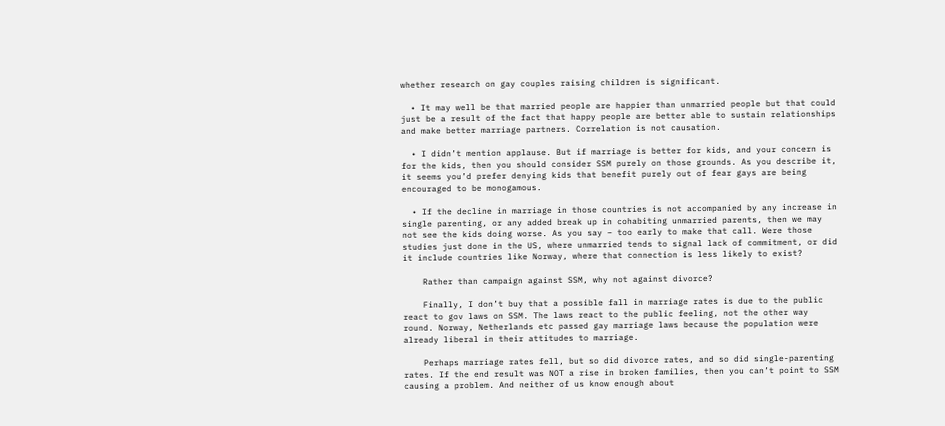whether research on gay couples raising children is significant.

  • It may well be that married people are happier than unmarried people but that could just be a result of the fact that happy people are better able to sustain relationships and make better marriage partners. Correlation is not causation.

  • I didn’t mention applause. But if marriage is better for kids, and your concern is for the kids, then you should consider SSM purely on those grounds. As you describe it, it seems you’d prefer denying kids that benefit purely out of fear gays are being encouraged to be monogamous.

  • If the decline in marriage in those countries is not accompanied by any increase in single parenting, or any added break up in cohabiting unmarried parents, then we may not see the kids doing worse. As you say – too early to make that call. Were those studies just done in the US, where unmarried tends to signal lack of commitment, or did it include countries like Norway, where that connection is less likely to exist?

    Rather than campaign against SSM, why not against divorce?

    Finally, I don’t buy that a possible fall in marriage rates is due to the public react to gov laws on SSM. The laws react to the public feeling, not the other way round. Norway, Netherlands etc passed gay marriage laws because the population were already liberal in their attitudes to marriage.

    Perhaps marriage rates fell, but so did divorce rates, and so did single-parenting rates. If the end result was NOT a rise in broken families, then you can’t point to SSM causing a problem. And neither of us know enough about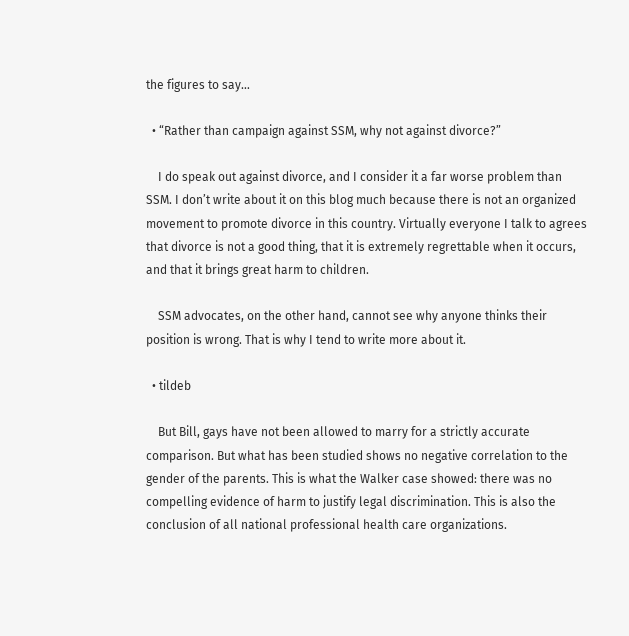the figures to say…

  • “Rather than campaign against SSM, why not against divorce?”

    I do speak out against divorce, and I consider it a far worse problem than SSM. I don’t write about it on this blog much because there is not an organized movement to promote divorce in this country. Virtually everyone I talk to agrees that divorce is not a good thing, that it is extremely regrettable when it occurs, and that it brings great harm to children.

    SSM advocates, on the other hand, cannot see why anyone thinks their position is wrong. That is why I tend to write more about it.

  • tildeb

    But Bill, gays have not been allowed to marry for a strictly accurate comparison. But what has been studied shows no negative correlation to the gender of the parents. This is what the Walker case showed: there was no compelling evidence of harm to justify legal discrimination. This is also the conclusion of all national professional health care organizations.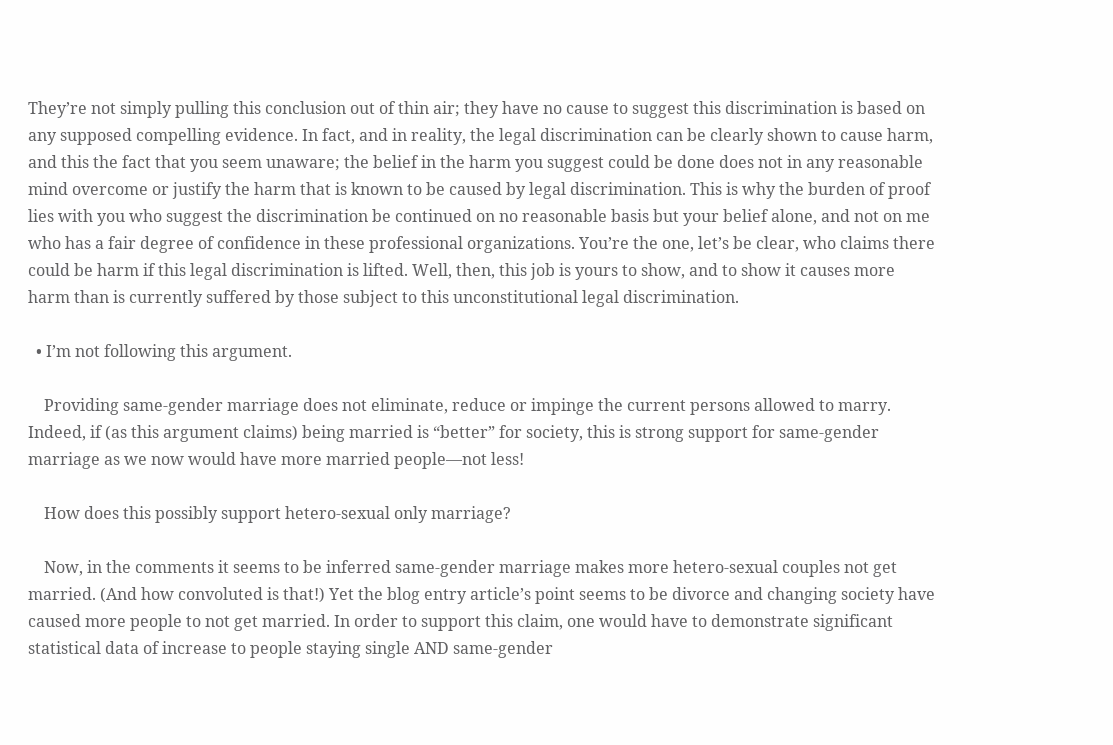They’re not simply pulling this conclusion out of thin air; they have no cause to suggest this discrimination is based on any supposed compelling evidence. In fact, and in reality, the legal discrimination can be clearly shown to cause harm, and this the fact that you seem unaware; the belief in the harm you suggest could be done does not in any reasonable mind overcome or justify the harm that is known to be caused by legal discrimination. This is why the burden of proof lies with you who suggest the discrimination be continued on no reasonable basis but your belief alone, and not on me who has a fair degree of confidence in these professional organizations. You’re the one, let’s be clear, who claims there could be harm if this legal discrimination is lifted. Well, then, this job is yours to show, and to show it causes more harm than is currently suffered by those subject to this unconstitutional legal discrimination.

  • I’m not following this argument.

    Providing same-gender marriage does not eliminate, reduce or impinge the current persons allowed to marry. Indeed, if (as this argument claims) being married is “better” for society, this is strong support for same-gender marriage as we now would have more married people—not less!

    How does this possibly support hetero-sexual only marriage?

    Now, in the comments it seems to be inferred same-gender marriage makes more hetero-sexual couples not get married. (And how convoluted is that!) Yet the blog entry article’s point seems to be divorce and changing society have caused more people to not get married. In order to support this claim, one would have to demonstrate significant statistical data of increase to people staying single AND same-gender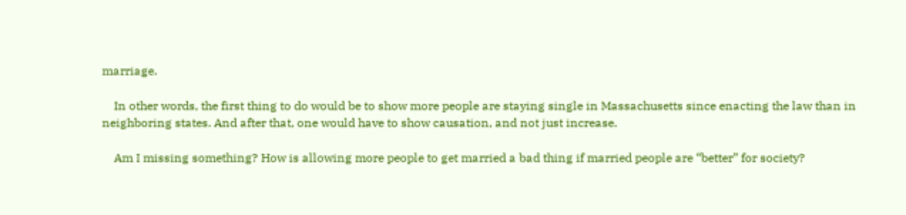marriage.

    In other words, the first thing to do would be to show more people are staying single in Massachusetts since enacting the law than in neighboring states. And after that, one would have to show causation, and not just increase.

    Am I missing something? How is allowing more people to get married a bad thing if married people are “better” for society?